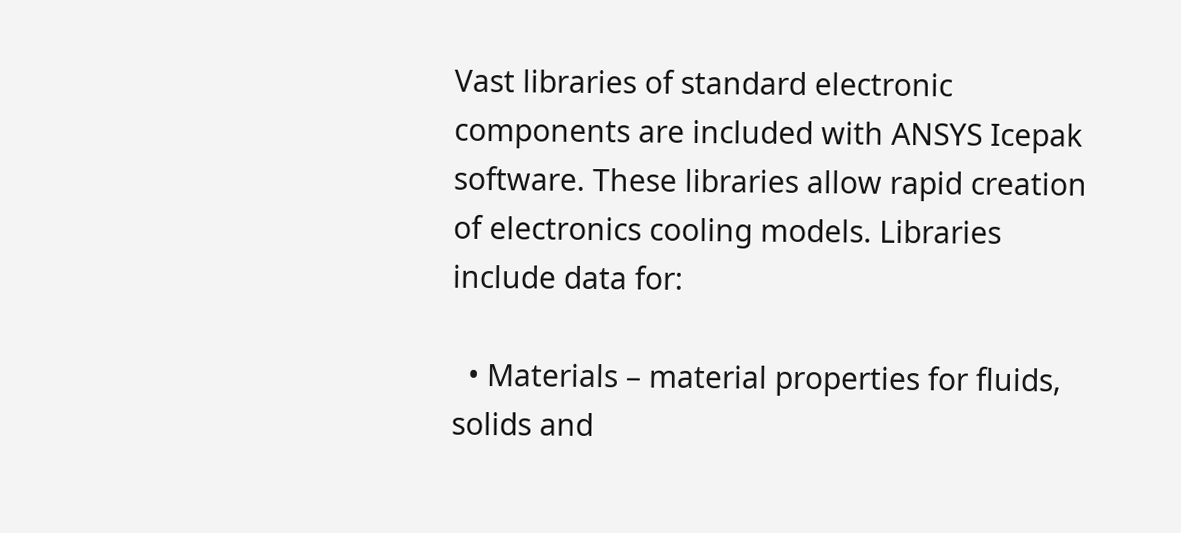Vast libraries of standard electronic components are included with ANSYS Icepak software. These libraries allow rapid creation of electronics cooling models. Libraries include data for:

  • Materials – material properties for fluids, solids and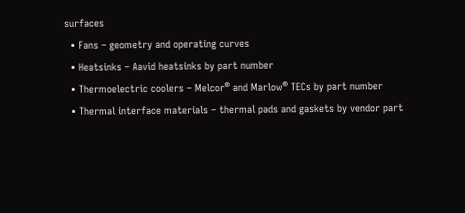surfaces
  • Fans – geometry and operating curves
  • Heatsinks – Aavid heatsinks by part number
  • Thermoelectric coolers – Melcor® and Marlow® TECs by part number
  • Thermal interface materials – thermal pads and gaskets by vendor part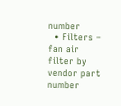number
  • Filters – fan air filter by vendor part number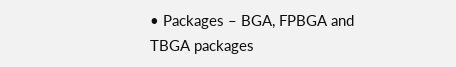• Packages – BGA, FPBGA and TBGA packages